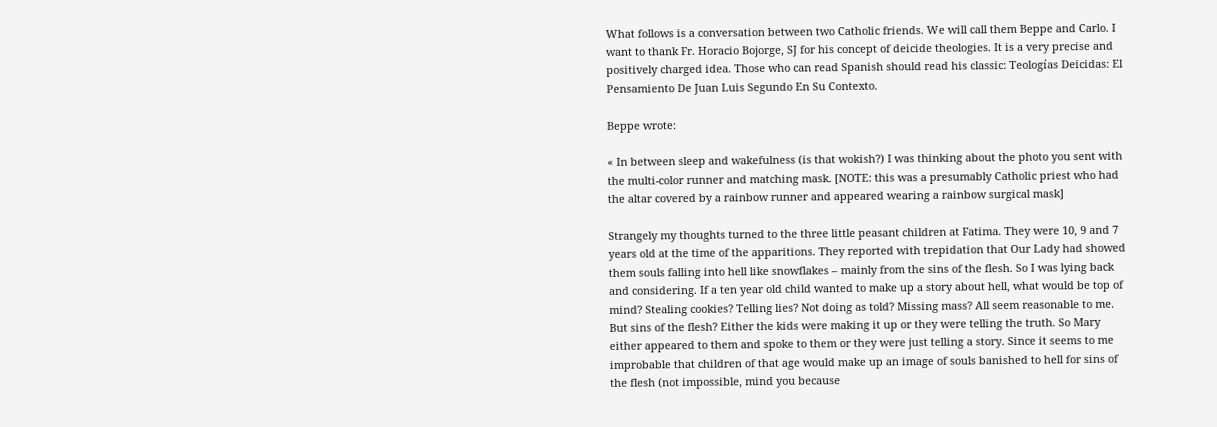What follows is a conversation between two Catholic friends. We will call them Beppe and Carlo. I want to thank Fr. Horacio Bojorge, SJ for his concept of deicide theologies. It is a very precise and positively charged idea. Those who can read Spanish should read his classic: Teologías Deicidas: El Pensamiento De Juan Luis Segundo En Su Contexto.

Beppe wrote:

« In between sleep and wakefulness (is that wokish?) I was thinking about the photo you sent with the multi-color runner and matching mask. [NOTE: this was a presumably Catholic priest who had the altar covered by a rainbow runner and appeared wearing a rainbow surgical mask]

Strangely my thoughts turned to the three little peasant children at Fatima. They were 10, 9 and 7 years old at the time of the apparitions. They reported with trepidation that Our Lady had showed them souls falling into hell like snowflakes – mainly from the sins of the flesh. So I was lying back and considering. If a ten year old child wanted to make up a story about hell, what would be top of mind? Stealing cookies? Telling lies? Not doing as told? Missing mass? All seem reasonable to me. But sins of the flesh? Either the kids were making it up or they were telling the truth. So Mary either appeared to them and spoke to them or they were just telling a story. Since it seems to me improbable that children of that age would make up an image of souls banished to hell for sins of the flesh (not impossible, mind you because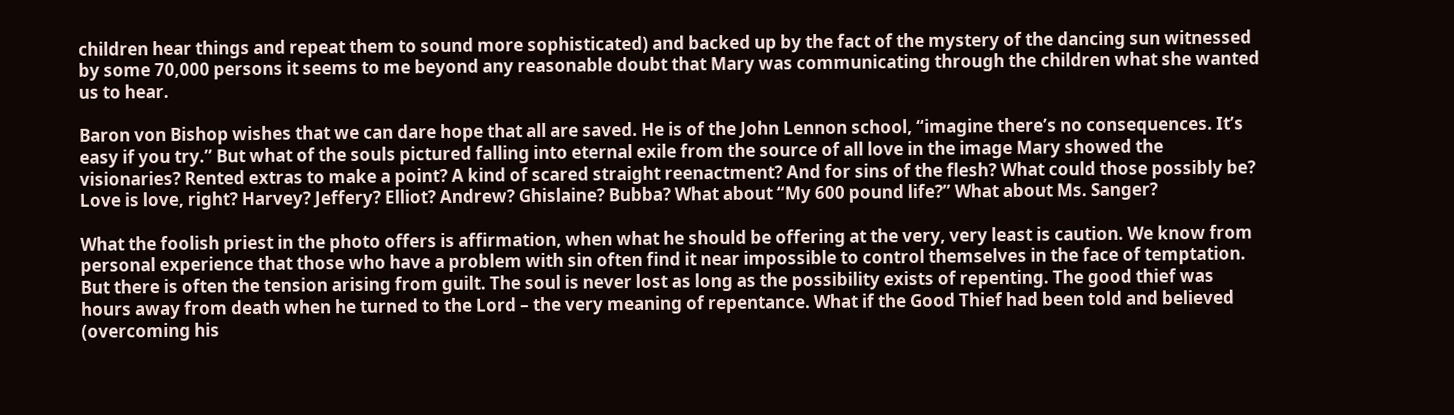children hear things and repeat them to sound more sophisticated) and backed up by the fact of the mystery of the dancing sun witnessed by some 70,000 persons it seems to me beyond any reasonable doubt that Mary was communicating through the children what she wanted us to hear.

Baron von Bishop wishes that we can dare hope that all are saved. He is of the John Lennon school, “imagine there’s no consequences. It’s easy if you try.” But what of the souls pictured falling into eternal exile from the source of all love in the image Mary showed the visionaries? Rented extras to make a point? A kind of scared straight reenactment? And for sins of the flesh? What could those possibly be? Love is love, right? Harvey? Jeffery? Elliot? Andrew? Ghislaine? Bubba? What about “My 600 pound life?” What about Ms. Sanger?

What the foolish priest in the photo offers is affirmation, when what he should be offering at the very, very least is caution. We know from personal experience that those who have a problem with sin often find it near impossible to control themselves in the face of temptation. But there is often the tension arising from guilt. The soul is never lost as long as the possibility exists of repenting. The good thief was hours away from death when he turned to the Lord – the very meaning of repentance. What if the Good Thief had been told and believed (overcoming his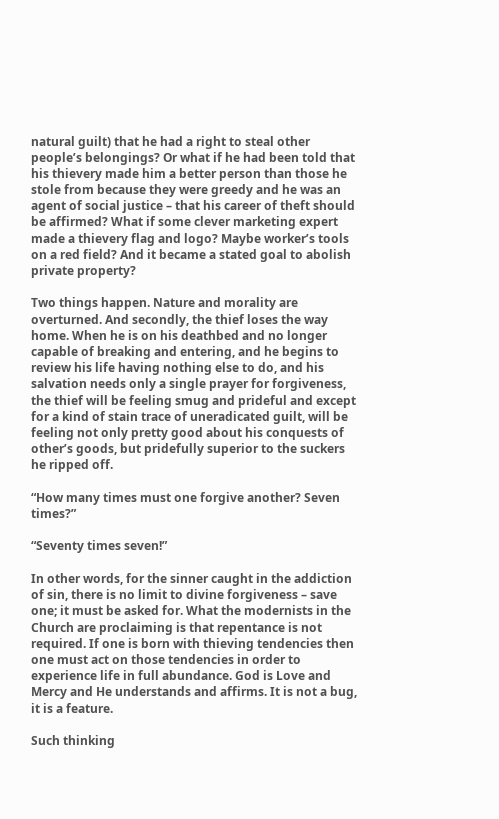natural guilt) that he had a right to steal other people’s belongings? Or what if he had been told that his thievery made him a better person than those he stole from because they were greedy and he was an agent of social justice – that his career of theft should be affirmed? What if some clever marketing expert made a thievery flag and logo? Maybe worker’s tools on a red field? And it became a stated goal to abolish private property?

Two things happen. Nature and morality are overturned. And secondly, the thief loses the way home. When he is on his deathbed and no longer capable of breaking and entering, and he begins to review his life having nothing else to do, and his salvation needs only a single prayer for forgiveness, the thief will be feeling smug and prideful and except for a kind of stain trace of uneradicated guilt, will be feeling not only pretty good about his conquests of other’s goods, but pridefully superior to the suckers he ripped off.

“How many times must one forgive another? Seven times?”

“Seventy times seven!”

In other words, for the sinner caught in the addiction of sin, there is no limit to divine forgiveness – save one; it must be asked for. What the modernists in the Church are proclaiming is that repentance is not required. If one is born with thieving tendencies then one must act on those tendencies in order to experience life in full abundance. God is Love and Mercy and He understands and affirms. It is not a bug, it is a feature.

Such thinking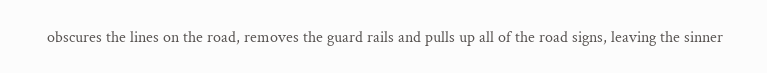obscures the lines on the road, removes the guard rails and pulls up all of the road signs, leaving the sinner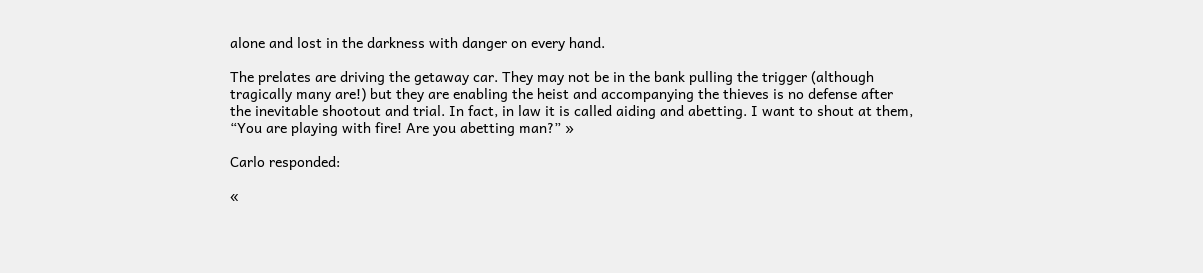alone and lost in the darkness with danger on every hand.

The prelates are driving the getaway car. They may not be in the bank pulling the trigger (although tragically many are!) but they are enabling the heist and accompanying the thieves is no defense after the inevitable shootout and trial. In fact, in law it is called aiding and abetting. I want to shout at them, “You are playing with fire! Are you abetting man?” »

Carlo responded:

«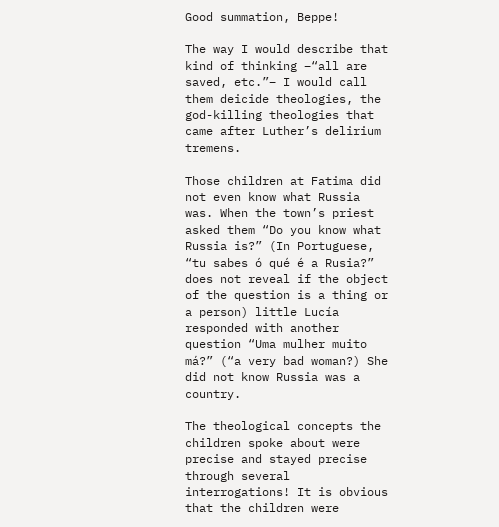Good summation, Beppe!

The way I would describe that kind of thinking –“all are saved, etc.”– I would call them deicide theologies, the god-killing theologies that came after Luther’s delirium tremens.

Those children at Fatima did not even know what Russia was. When the town’s priest asked them “Do you know what Russia is?” (In Portuguese, “tu sabes ó qué é a Rusia?” does not reveal if the object of the question is a thing or a person) little Lucía responded with another question “Uma mulher muito má?” (“a very bad woman?) She did not know Russia was a country.

The theological concepts the children spoke about were precise and stayed precise through several interrogations! It is obvious that the children were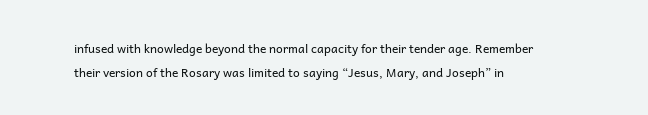infused with knowledge beyond the normal capacity for their tender age. Remember their version of the Rosary was limited to saying “Jesus, Mary, and Joseph” in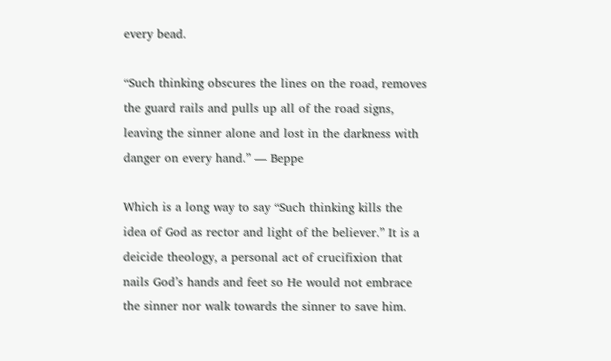every bead.

“Such thinking obscures the lines on the road, removes the guard rails and pulls up all of the road signs, leaving the sinner alone and lost in the darkness with danger on every hand.” — Beppe

Which is a long way to say “Such thinking kills the idea of God as rector and light of the believer.” It is a deicide theology, a personal act of crucifixion that nails God’s hands and feet so He would not embrace the sinner nor walk towards the sinner to save him.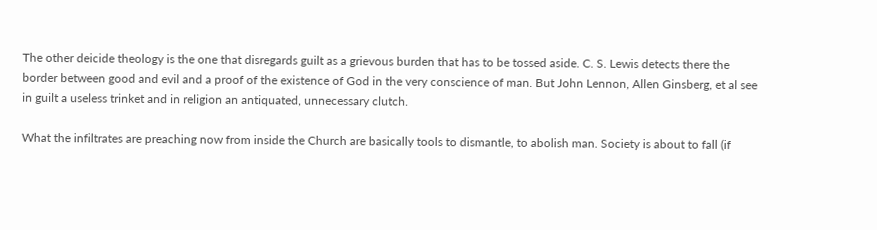The other deicide theology is the one that disregards guilt as a grievous burden that has to be tossed aside. C. S. Lewis detects there the border between good and evil and a proof of the existence of God in the very conscience of man. But John Lennon, Allen Ginsberg, et al see in guilt a useless trinket and in religion an antiquated, unnecessary clutch.

What the infiltrates are preaching now from inside the Church are basically tools to dismantle, to abolish man. Society is about to fall (if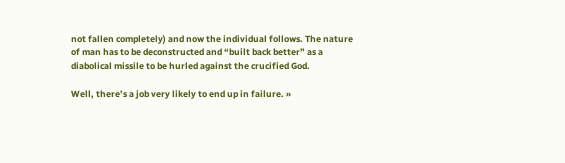not fallen completely) and now the individual follows. The nature of man has to be deconstructed and “built back better” as a diabolical missile to be hurled against the crucified God.

Well, there’s a job very likely to end up in failure. »